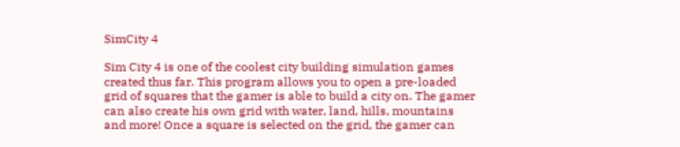SimCity 4

Sim City 4 is one of the coolest city building simulation games created thus far. This program allows you to open a pre-loaded grid of squares that the gamer is able to build a city on. The gamer can also create his own grid with water, land, hills, mountains and more! Once a square is selected on the grid, the gamer can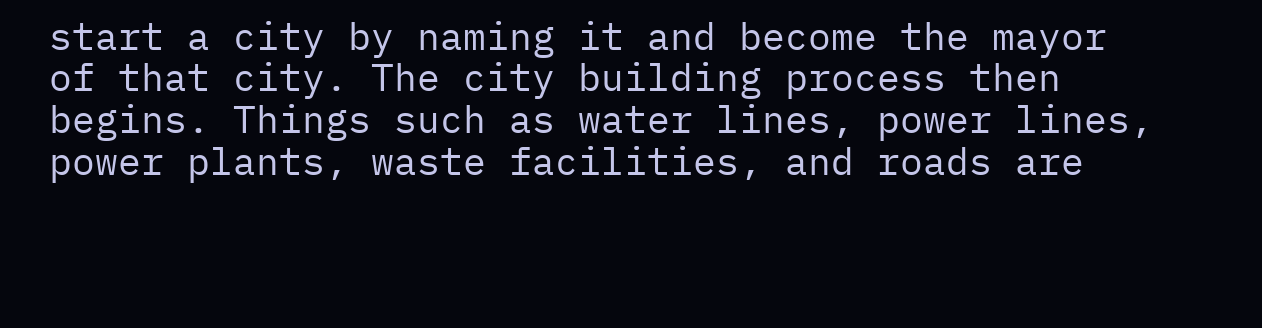start a city by naming it and become the mayor of that city. The city building process then begins. Things such as water lines, power lines, power plants, waste facilities, and roads are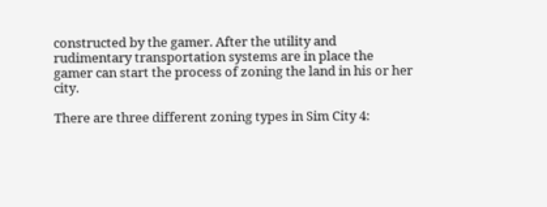constructed by the gamer. After the utility and rudimentary transportation systems are in place the gamer can start the process of zoning the land in his or her city.

There are three different zoning types in Sim City 4: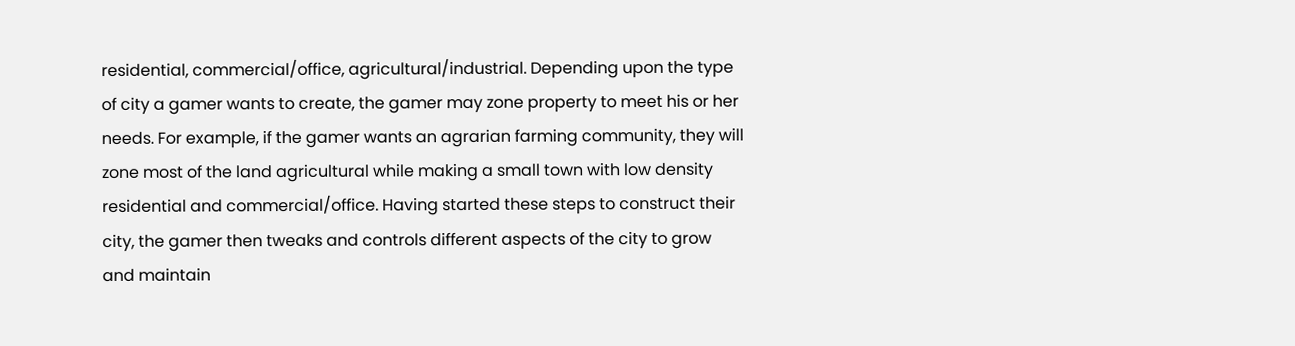residential, commercial/office, agricultural/industrial. Depending upon the type of city a gamer wants to create, the gamer may zone property to meet his or her needs. For example, if the gamer wants an agrarian farming community, they will zone most of the land agricultural while making a small town with low density residential and commercial/office. Having started these steps to construct their city, the gamer then tweaks and controls different aspects of the city to grow and maintain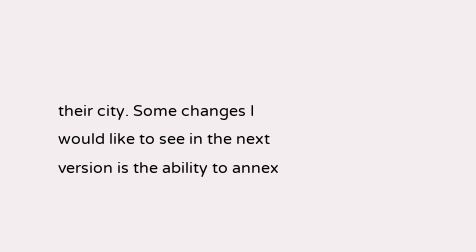their city. Some changes I would like to see in the next version is the ability to annex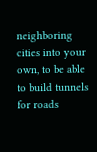neighboring cities into your own, to be able to build tunnels for roads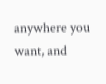anywhere you want, and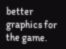better graphics for the game.